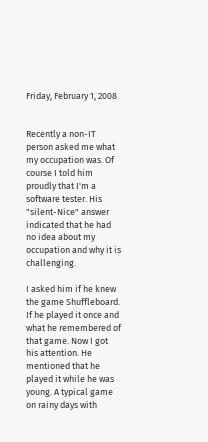Friday, February 1, 2008


Recently a non-IT person asked me what my occupation was. Of course I told him proudly that I'm a software tester. His "silent-Nice" answer indicated that he had no idea about my occupation and why it is challenging.

I asked him if he knew the game Shuffleboard. If he played it once and what he remembered of that game. Now I got his attention. He mentioned that he played it while he was young. A typical game on rainy days with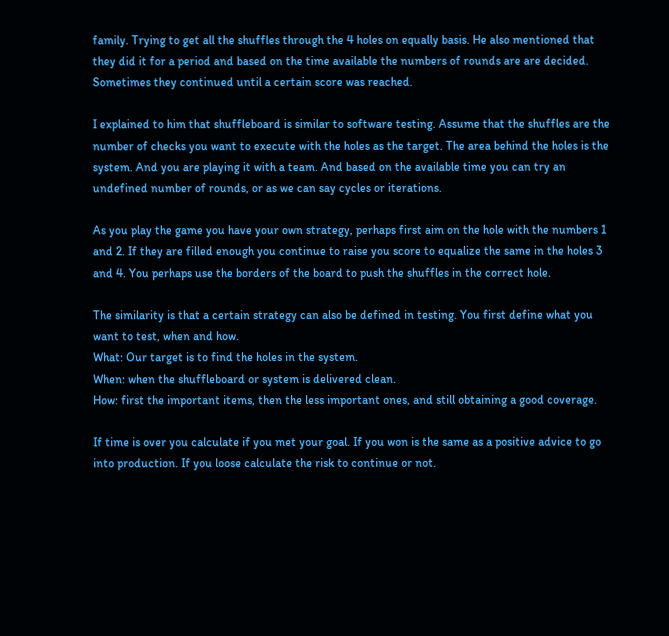family. Trying to get all the shuffles through the 4 holes on equally basis. He also mentioned that they did it for a period and based on the time available the numbers of rounds are are decided. Sometimes they continued until a certain score was reached.

I explained to him that shuffleboard is similar to software testing. Assume that the shuffles are the number of checks you want to execute with the holes as the target. The area behind the holes is the system. And you are playing it with a team. And based on the available time you can try an undefined number of rounds, or as we can say cycles or iterations.

As you play the game you have your own strategy, perhaps first aim on the hole with the numbers 1 and 2. If they are filled enough you continue to raise you score to equalize the same in the holes 3 and 4. You perhaps use the borders of the board to push the shuffles in the correct hole.

The similarity is that a certain strategy can also be defined in testing. You first define what you want to test, when and how.
What: Our target is to find the holes in the system.
When: when the shuffleboard or system is delivered clean.
How: first the important items, then the less important ones, and still obtaining a good coverage.

If time is over you calculate if you met your goal. If you won is the same as a positive advice to go into production. If you loose calculate the risk to continue or not.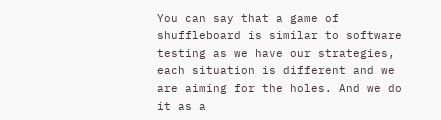You can say that a game of shuffleboard is similar to software testing as we have our strategies, each situation is different and we are aiming for the holes. And we do it as a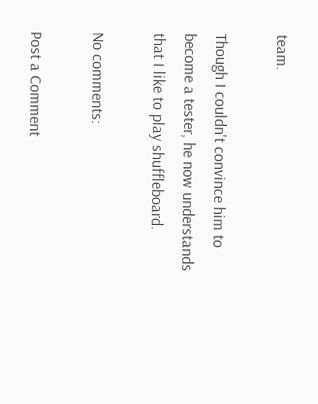team.

Though I couldn't convince him to become a tester, he now understands that I like to play shuffleboard.

No comments:

Post a Comment